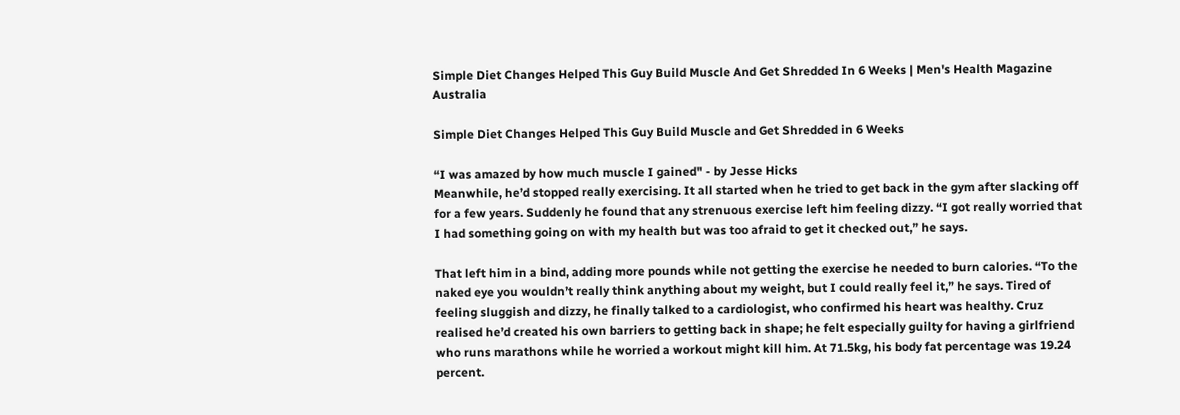Simple Diet Changes Helped This Guy Build Muscle And Get Shredded In 6 Weeks | Men's Health Magazine Australia

Simple Diet Changes Helped This Guy Build Muscle and Get Shredded in 6 Weeks

“I was amazed by how much muscle I gained" - by Jesse Hicks
Meanwhile, he’d stopped really exercising. It all started when he tried to get back in the gym after slacking off for a few years. Suddenly he found that any strenuous exercise left him feeling dizzy. “I got really worried that I had something going on with my health but was too afraid to get it checked out,” he says.

That left him in a bind, adding more pounds while not getting the exercise he needed to burn calories. “To the naked eye you wouldn’t really think anything about my weight, but I could really feel it,” he says. Tired of feeling sluggish and dizzy, he finally talked to a cardiologist, who confirmed his heart was healthy. Cruz realised he’d created his own barriers to getting back in shape; he felt especially guilty for having a girlfriend who runs marathons while he worried a workout might kill him. At 71.5kg, his body fat percentage was 19.24 percent.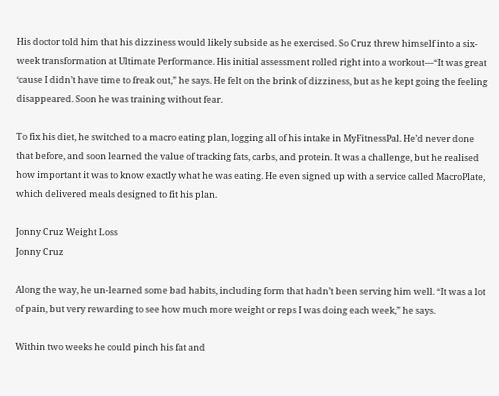His doctor told him that his dizziness would likely subside as he exercised. So Cruz threw himself into a six-week transformation at Ultimate Performance. His initial assessment rolled right into a workout—“It was great ‘cause I didn’t have time to freak out,” he says. He felt on the brink of dizziness, but as he kept going the feeling disappeared. Soon he was training without fear.

To fix his diet, he switched to a macro eating plan, logging all of his intake in MyFitnessPal. He’d never done that before, and soon learned the value of tracking fats, carbs, and protein. It was a challenge, but he realised how important it was to know exactly what he was eating. He even signed up with a service called MacroPlate, which delivered meals designed to fit his plan.

Jonny Cruz Weight Loss
Jonny Cruz

Along the way, he un-learned some bad habits, including form that hadn’t been serving him well. “It was a lot of pain, but very rewarding to see how much more weight or reps I was doing each week,” he says.

Within two weeks he could pinch his fat and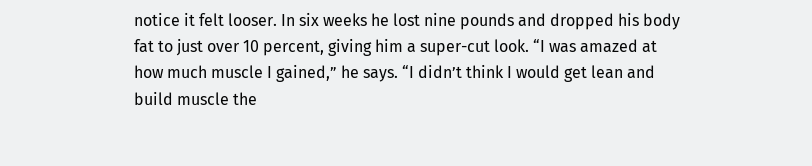notice it felt looser. In six weeks he lost nine pounds and dropped his body fat to just over 10 percent, giving him a super-cut look. “I was amazed at how much muscle I gained,” he says. “I didn’t think I would get lean and build muscle the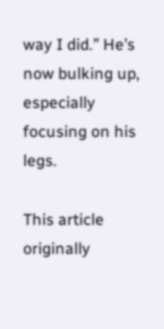way I did.” He’s now bulking up, especially focusing on his legs.

This article originally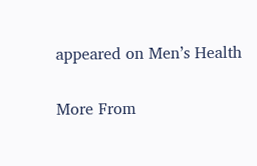appeared on Men’s Health

More From